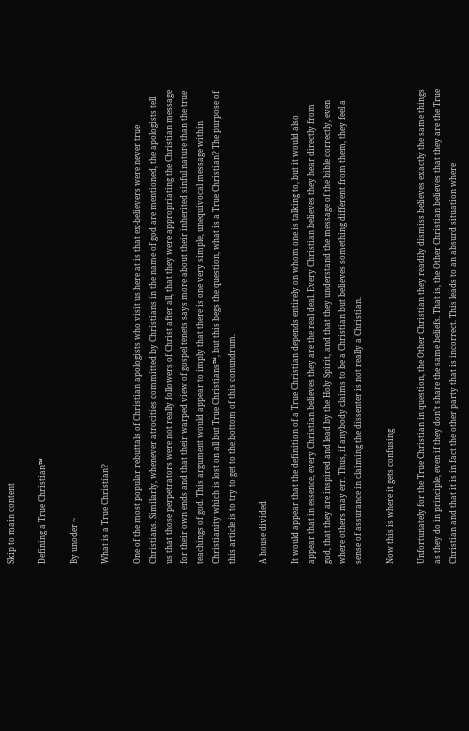Skip to main content

Defining a True Christian™

By unoder ~

What is a True Christian?

One of the most popular rebuttals of Christian apologists who visit us here at is that ex-believers were never true Christians. Similarly, whenever atrocities committed by Christians in the name of god are mentioned, the apologists tell us that those perpetrators were not really followers of Christ after all, that they were appropriating the Christian message for their own ends and that their warped view of gospel tenets says more about their inherited sinful nature than the true teachings of god. This argument would appear to imply that there is one very simple, unequivocal message within Christianity which is lost on all but True Christians™, but this begs the question, what is a True Christian? The purpose of this article is to try to get to the bottom of this conundrum.

A house divided

It would appear that the definition of a True Christian depends entirely on whom one is talking to, but it would also appear that in essence, every Christian believes they are the real deal. Every Christian believes they hear directly from god, that they are inspired and lead by the Holy Spirit, and that they understand the message of the bible correctly, even where others may err. Thus, if anybody claims to be a Christian but believes something different from them, they feel a sense of assurance in claiming the dissenter is not really a Christian.

Now this is where it gets confusing

Unfortunately for the True Christian in question, the Other Christian they readily dismiss believes exactly the same things as they do in principle, even if they don’t share the same beliefs. That is, the Other Christian believes that they are the True Christian and that it is in fact the other party that is incorrect. This leads to an absurd situation where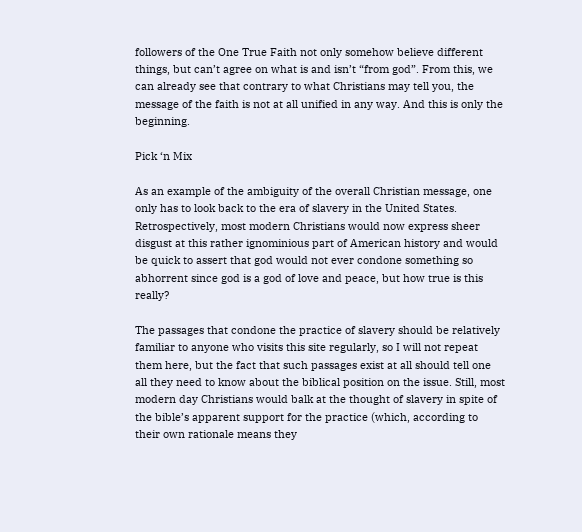followers of the One True Faith not only somehow believe different things, but can’t agree on what is and isn’t “from god”. From this, we can already see that contrary to what Christians may tell you, the message of the faith is not at all unified in any way. And this is only the beginning.

Pick ‘n Mix

As an example of the ambiguity of the overall Christian message, one only has to look back to the era of slavery in the United States. Retrospectively, most modern Christians would now express sheer disgust at this rather ignominious part of American history and would be quick to assert that god would not ever condone something so abhorrent since god is a god of love and peace, but how true is this really?

The passages that condone the practice of slavery should be relatively familiar to anyone who visits this site regularly, so I will not repeat them here, but the fact that such passages exist at all should tell one all they need to know about the biblical position on the issue. Still, most modern day Christians would balk at the thought of slavery in spite of the bible’s apparent support for the practice (which, according to their own rationale means they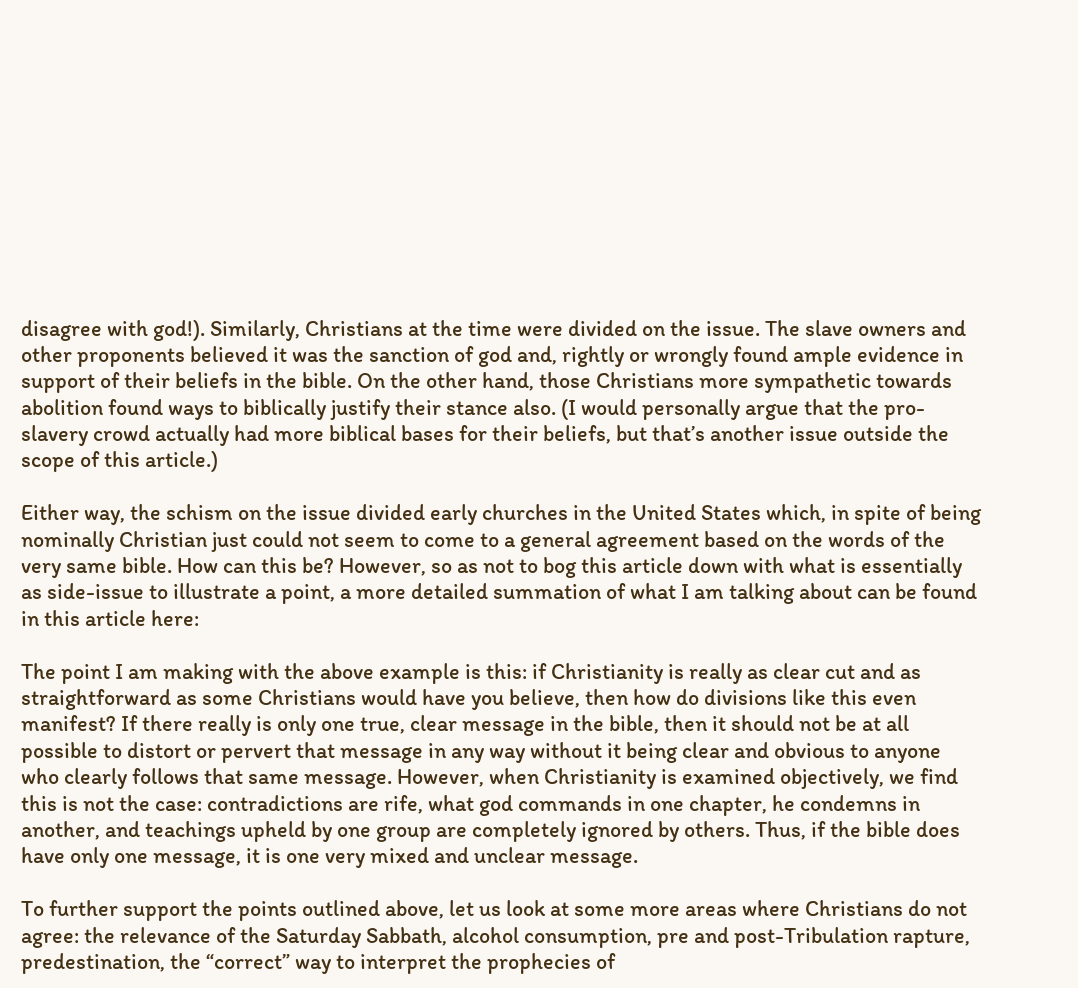disagree with god!). Similarly, Christians at the time were divided on the issue. The slave owners and other proponents believed it was the sanction of god and, rightly or wrongly found ample evidence in support of their beliefs in the bible. On the other hand, those Christians more sympathetic towards abolition found ways to biblically justify their stance also. (I would personally argue that the pro-slavery crowd actually had more biblical bases for their beliefs, but that’s another issue outside the scope of this article.)

Either way, the schism on the issue divided early churches in the United States which, in spite of being nominally Christian just could not seem to come to a general agreement based on the words of the very same bible. How can this be? However, so as not to bog this article down with what is essentially as side-issue to illustrate a point, a more detailed summation of what I am talking about can be found in this article here:

The point I am making with the above example is this: if Christianity is really as clear cut and as straightforward as some Christians would have you believe, then how do divisions like this even manifest? If there really is only one true, clear message in the bible, then it should not be at all possible to distort or pervert that message in any way without it being clear and obvious to anyone who clearly follows that same message. However, when Christianity is examined objectively, we find this is not the case: contradictions are rife, what god commands in one chapter, he condemns in another, and teachings upheld by one group are completely ignored by others. Thus, if the bible does have only one message, it is one very mixed and unclear message.

To further support the points outlined above, let us look at some more areas where Christians do not agree: the relevance of the Saturday Sabbath, alcohol consumption, pre and post-Tribulation rapture, predestination, the “correct” way to interpret the prophecies of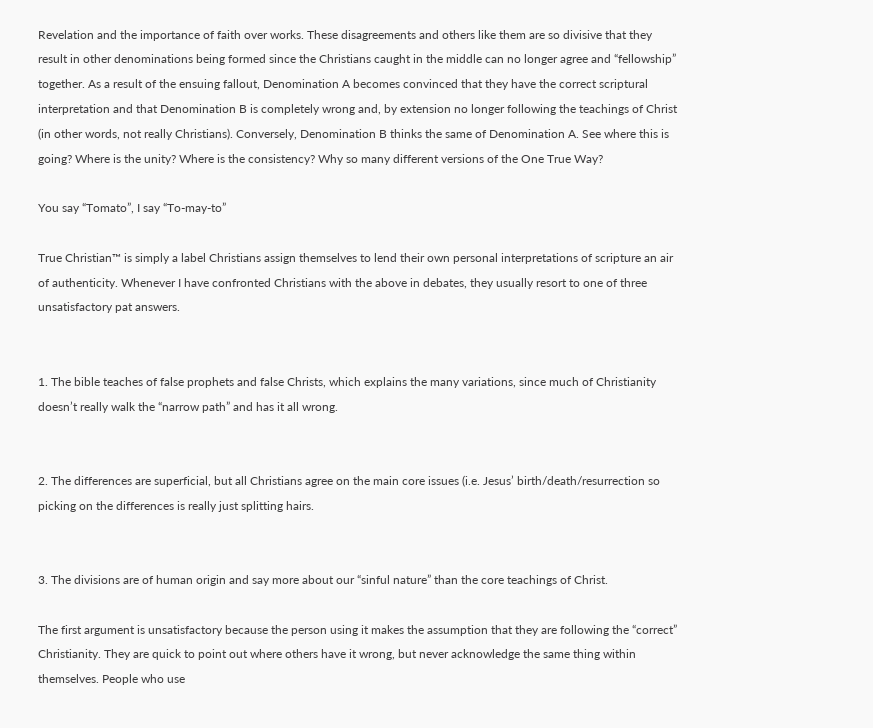Revelation and the importance of faith over works. These disagreements and others like them are so divisive that they result in other denominations being formed since the Christians caught in the middle can no longer agree and “fellowship” together. As a result of the ensuing fallout, Denomination A becomes convinced that they have the correct scriptural interpretation and that Denomination B is completely wrong and, by extension no longer following the teachings of Christ (in other words, not really Christians). Conversely, Denomination B thinks the same of Denomination A. See where this is going? Where is the unity? Where is the consistency? Why so many different versions of the One True Way?

You say “Tomato”, I say “To-may-to”

True Christian™ is simply a label Christians assign themselves to lend their own personal interpretations of scripture an air of authenticity. Whenever I have confronted Christians with the above in debates, they usually resort to one of three unsatisfactory pat answers.


1. The bible teaches of false prophets and false Christs, which explains the many variations, since much of Christianity doesn’t really walk the “narrow path” and has it all wrong.


2. The differences are superficial, but all Christians agree on the main core issues (i.e. Jesus’ birth/death/resurrection so picking on the differences is really just splitting hairs.


3. The divisions are of human origin and say more about our “sinful nature” than the core teachings of Christ.

The first argument is unsatisfactory because the person using it makes the assumption that they are following the “correct” Christianity. They are quick to point out where others have it wrong, but never acknowledge the same thing within themselves. People who use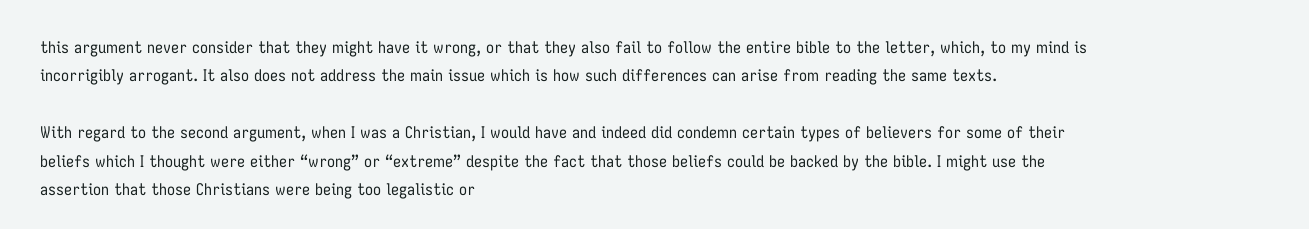this argument never consider that they might have it wrong, or that they also fail to follow the entire bible to the letter, which, to my mind is incorrigibly arrogant. It also does not address the main issue which is how such differences can arise from reading the same texts.

With regard to the second argument, when I was a Christian, I would have and indeed did condemn certain types of believers for some of their beliefs which I thought were either “wrong” or “extreme” despite the fact that those beliefs could be backed by the bible. I might use the assertion that those Christians were being too legalistic or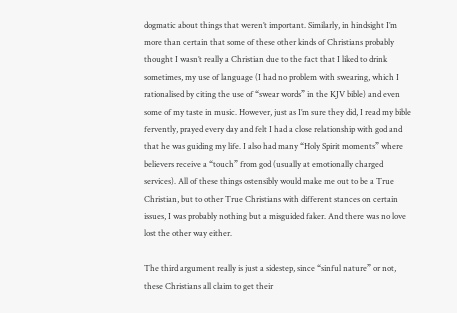dogmatic about things that weren’t important. Similarly, in hindsight I’m more than certain that some of these other kinds of Christians probably thought I wasn’t really a Christian due to the fact that I liked to drink sometimes, my use of language (I had no problem with swearing, which I rationalised by citing the use of “swear words” in the KJV bible) and even some of my taste in music. However, just as I’m sure they did, I read my bible fervently, prayed every day and felt I had a close relationship with god and that he was guiding my life. I also had many “Holy Spirit moments” where believers receive a “touch” from god (usually at emotionally charged services). All of these things ostensibly would make me out to be a True Christian, but to other True Christians with different stances on certain issues, I was probably nothing but a misguided faker. And there was no love lost the other way either.

The third argument really is just a sidestep, since “sinful nature” or not, these Christians all claim to get their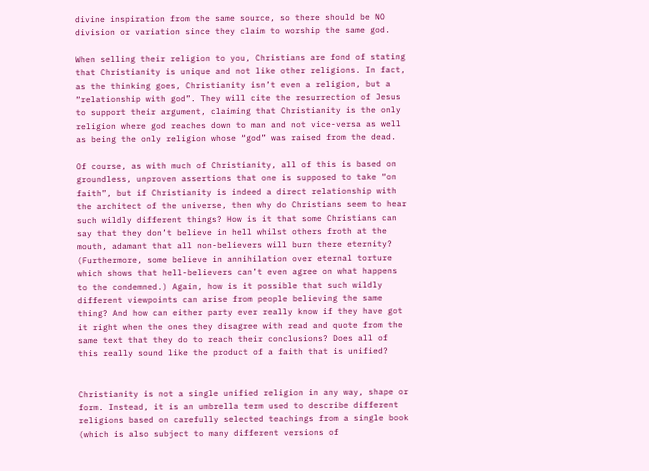divine inspiration from the same source, so there should be NO division or variation since they claim to worship the same god.

When selling their religion to you, Christians are fond of stating that Christianity is unique and not like other religions. In fact, as the thinking goes, Christianity isn’t even a religion, but a “relationship with god”. They will cite the resurrection of Jesus to support their argument, claiming that Christianity is the only religion where god reaches down to man and not vice-versa as well as being the only religion whose “god” was raised from the dead.

Of course, as with much of Christianity, all of this is based on groundless, unproven assertions that one is supposed to take “on faith”, but if Christianity is indeed a direct relationship with the architect of the universe, then why do Christians seem to hear such wildly different things? How is it that some Christians can say that they don’t believe in hell whilst others froth at the mouth, adamant that all non-believers will burn there eternity? (Furthermore, some believe in annihilation over eternal torture which shows that hell-believers can’t even agree on what happens to the condemned.) Again, how is it possible that such wildly different viewpoints can arise from people believing the same thing? And how can either party ever really know if they have got it right when the ones they disagree with read and quote from the same text that they do to reach their conclusions? Does all of this really sound like the product of a faith that is unified?


Christianity is not a single unified religion in any way, shape or form. Instead, it is an umbrella term used to describe different religions based on carefully selected teachings from a single book (which is also subject to many different versions of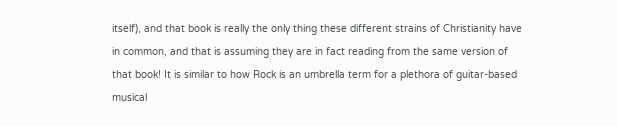itself), and that book is really the only thing these different strains of Christianity have in common, and that is assuming they are in fact reading from the same version of that book! It is similar to how Rock is an umbrella term for a plethora of guitar-based musical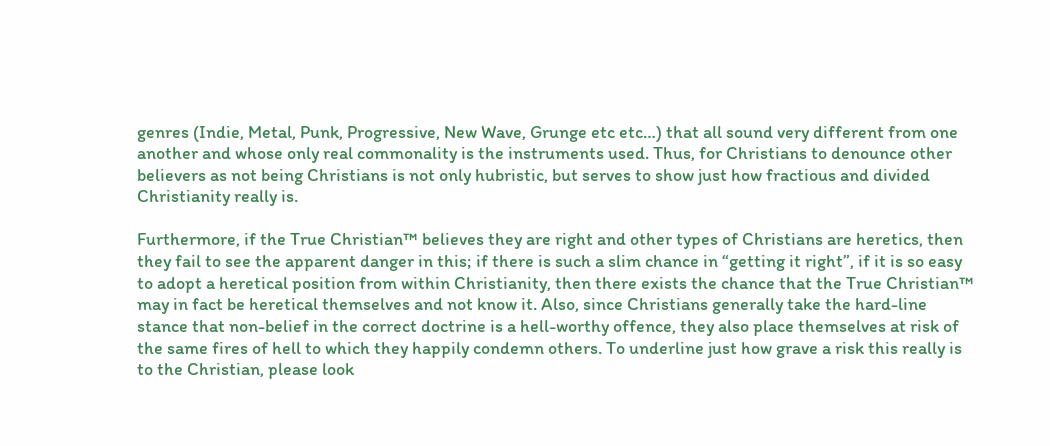genres (Indie, Metal, Punk, Progressive, New Wave, Grunge etc etc…) that all sound very different from one another and whose only real commonality is the instruments used. Thus, for Christians to denounce other believers as not being Christians is not only hubristic, but serves to show just how fractious and divided Christianity really is.

Furthermore, if the True Christian™ believes they are right and other types of Christians are heretics, then they fail to see the apparent danger in this; if there is such a slim chance in “getting it right”, if it is so easy to adopt a heretical position from within Christianity, then there exists the chance that the True Christian™ may in fact be heretical themselves and not know it. Also, since Christians generally take the hard-line stance that non-belief in the correct doctrine is a hell-worthy offence, they also place themselves at risk of the same fires of hell to which they happily condemn others. To underline just how grave a risk this really is to the Christian, please look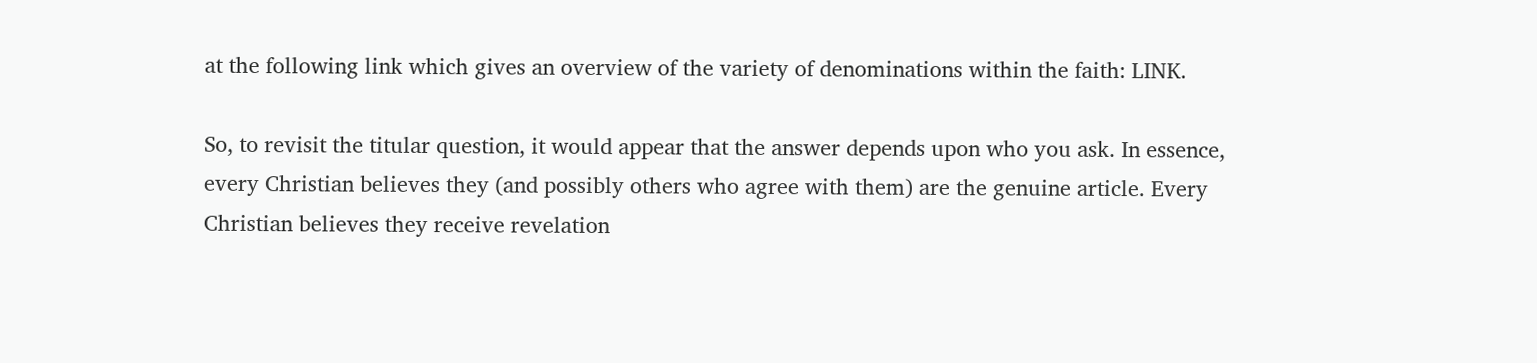at the following link which gives an overview of the variety of denominations within the faith: LINK.

So, to revisit the titular question, it would appear that the answer depends upon who you ask. In essence, every Christian believes they (and possibly others who agree with them) are the genuine article. Every Christian believes they receive revelation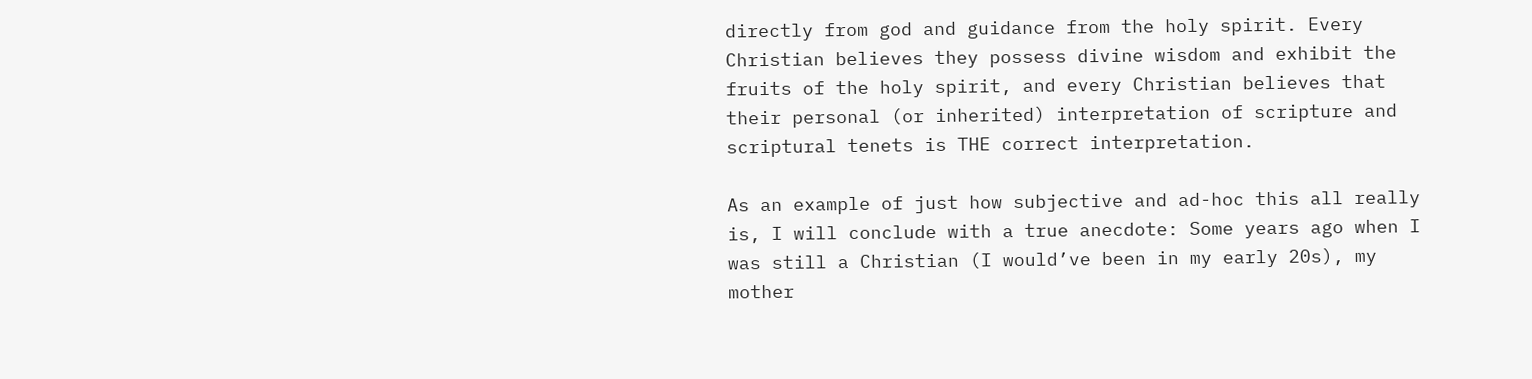directly from god and guidance from the holy spirit. Every Christian believes they possess divine wisdom and exhibit the fruits of the holy spirit, and every Christian believes that their personal (or inherited) interpretation of scripture and scriptural tenets is THE correct interpretation.

As an example of just how subjective and ad-hoc this all really is, I will conclude with a true anecdote: Some years ago when I was still a Christian (I would’ve been in my early 20s), my mother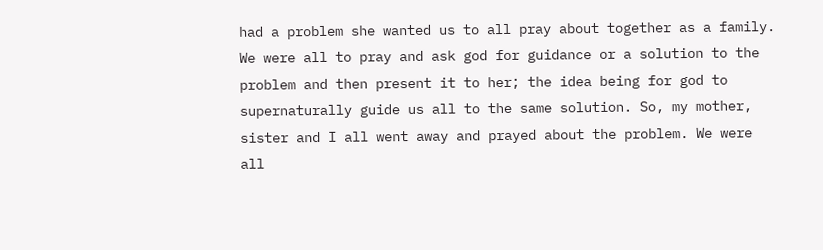had a problem she wanted us to all pray about together as a family. We were all to pray and ask god for guidance or a solution to the problem and then present it to her; the idea being for god to supernaturally guide us all to the same solution. So, my mother, sister and I all went away and prayed about the problem. We were all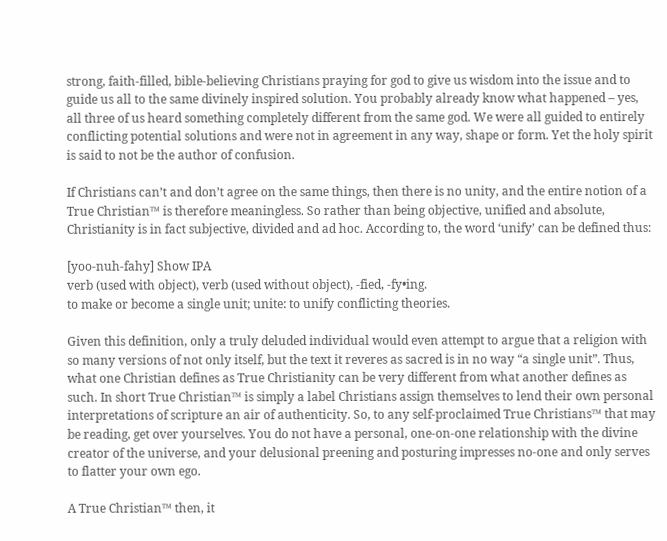strong, faith-filled, bible-believing Christians praying for god to give us wisdom into the issue and to guide us all to the same divinely inspired solution. You probably already know what happened – yes, all three of us heard something completely different from the same god. We were all guided to entirely conflicting potential solutions and were not in agreement in any way, shape or form. Yet the holy spirit is said to not be the author of confusion.

If Christians can’t and don’t agree on the same things, then there is no unity, and the entire notion of a True Christian™ is therefore meaningless. So rather than being objective, unified and absolute, Christianity is in fact subjective, divided and ad hoc. According to, the word ‘unify’ can be defined thus:

[yoo-nuh-fahy] Show IPA
verb (used with object), verb (used without object), -fied, -fy•ing.
to make or become a single unit; unite: to unify conflicting theories.

Given this definition, only a truly deluded individual would even attempt to argue that a religion with so many versions of not only itself, but the text it reveres as sacred is in no way “a single unit”. Thus, what one Christian defines as True Christianity can be very different from what another defines as such. In short True Christian™ is simply a label Christians assign themselves to lend their own personal interpretations of scripture an air of authenticity. So, to any self-proclaimed True Christians™ that may be reading, get over yourselves. You do not have a personal, one-on-one relationship with the divine creator of the universe, and your delusional preening and posturing impresses no-one and only serves to flatter your own ego.

A True Christian™ then, it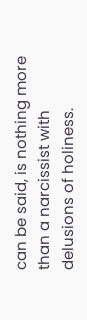can be said, is nothing more than a narcissist with delusions of holiness.